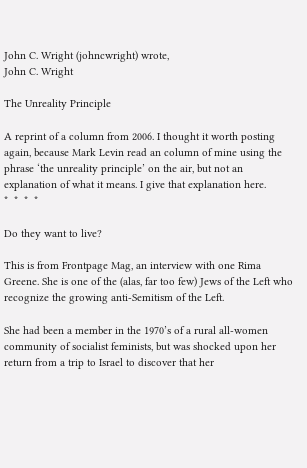John C. Wright (johncwright) wrote,
John C. Wright

The Unreality Principle

A reprint of a column from 2006. I thought it worth posting again, because Mark Levin read an column of mine using the phrase ‘the unreality principle’ on the air, but not an explanation of what it means. I give that explanation here.
*  *  *  *

Do they want to live?

This is from Frontpage Mag, an interview with one Rima Greene. She is one of the (alas, far too few) Jews of the Left who recognize the growing anti-Semitism of the Left.

She had been a member in the 1970’s of a rural all-women community of socialist feminists, but was shocked upon her return from a trip to Israel to discover that her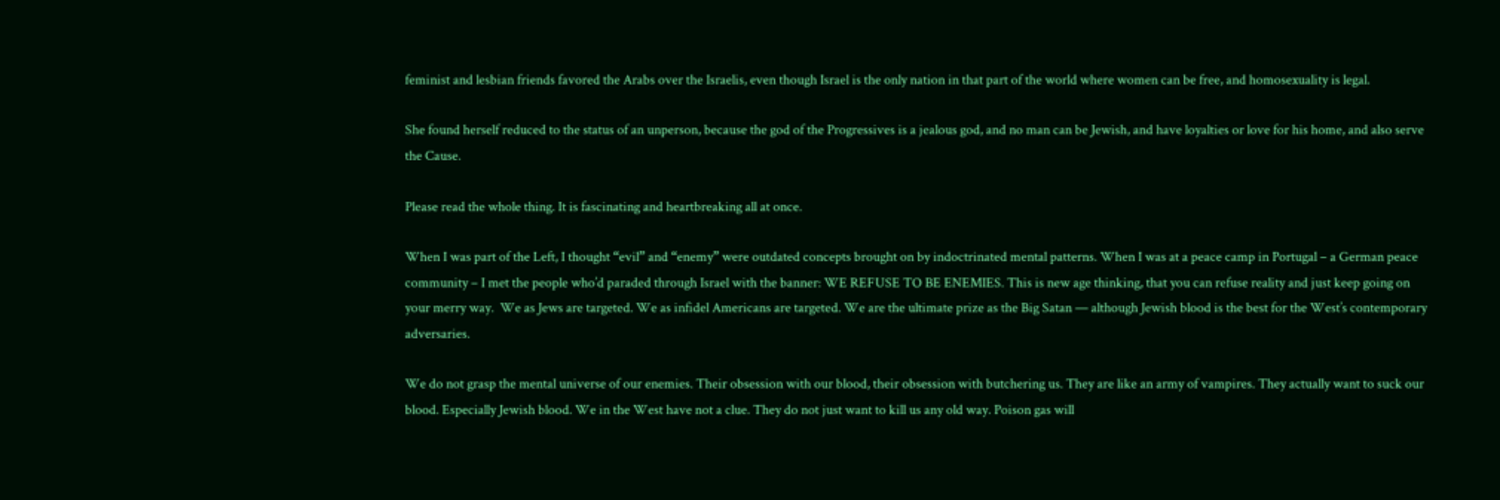feminist and lesbian friends favored the Arabs over the Israelis, even though Israel is the only nation in that part of the world where women can be free, and homosexuality is legal.

She found herself reduced to the status of an unperson, because the god of the Progressives is a jealous god, and no man can be Jewish, and have loyalties or love for his home, and also serve the Cause.

Please read the whole thing. It is fascinating and heartbreaking all at once.

When I was part of the Left, I thought “evil” and “enemy” were outdated concepts brought on by indoctrinated mental patterns. When I was at a peace camp in Portugal – a German peace community – I met the people who’d paraded through Israel with the banner: WE REFUSE TO BE ENEMIES. This is new age thinking, that you can refuse reality and just keep going on your merry way.  We as Jews are targeted. We as infidel Americans are targeted. We are the ultimate prize as the Big Satan — although Jewish blood is the best for the West’s contemporary adversaries.

We do not grasp the mental universe of our enemies. Their obsession with our blood, their obsession with butchering us. They are like an army of vampires. They actually want to suck our blood. Especially Jewish blood. We in the West have not a clue. They do not just want to kill us any old way. Poison gas will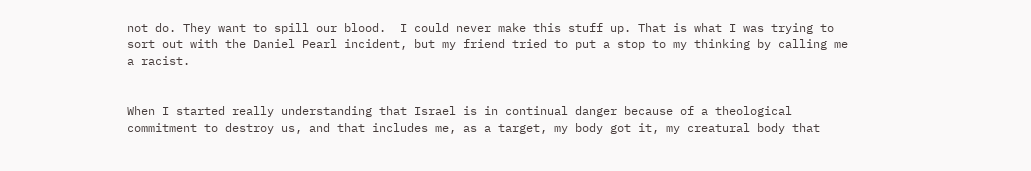not do. They want to spill our blood.  I could never make this stuff up. That is what I was trying to sort out with the Daniel Pearl incident, but my friend tried to put a stop to my thinking by calling me a racist.


When I started really understanding that Israel is in continual danger because of a theological commitment to destroy us, and that includes me, as a target, my body got it, my creatural body that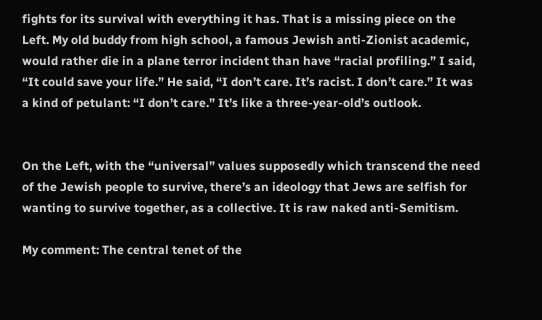fights for its survival with everything it has. That is a missing piece on the Left. My old buddy from high school, a famous Jewish anti-Zionist academic, would rather die in a plane terror incident than have “racial profiling.” I said, “It could save your life.” He said, “I don’t care. It’s racist. I don’t care.” It was a kind of petulant: “I don’t care.” It’s like a three-year-old’s outlook.


On the Left, with the “universal” values supposedly which transcend the need of the Jewish people to survive, there’s an ideology that Jews are selfish for wanting to survive together, as a collective. It is raw naked anti-Semitism.

My comment: The central tenet of the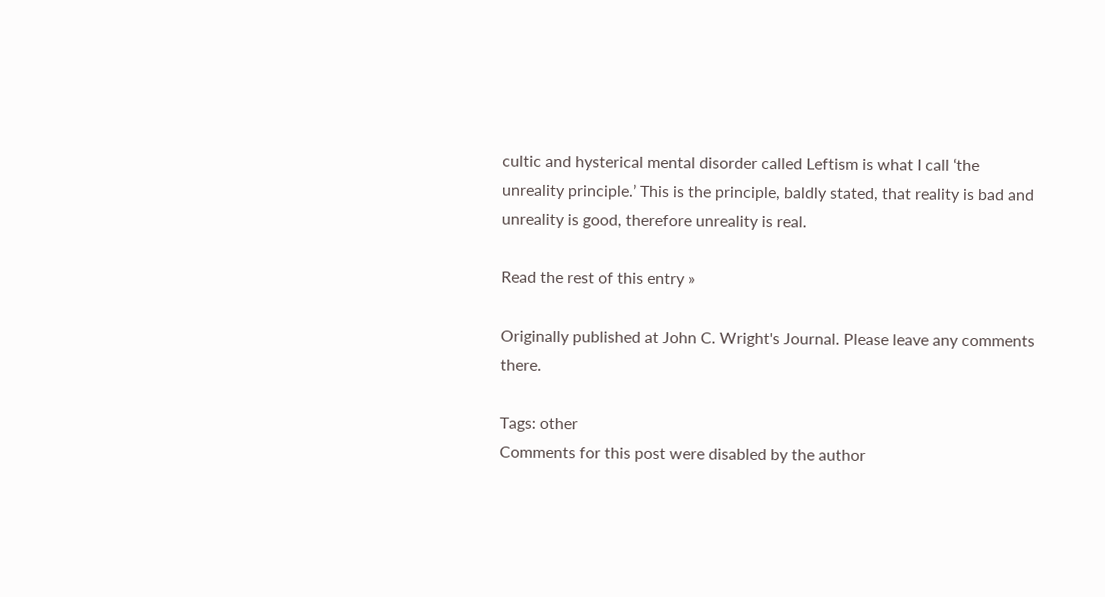cultic and hysterical mental disorder called Leftism is what I call ‘the unreality principle.’ This is the principle, baldly stated, that reality is bad and unreality is good, therefore unreality is real.

Read the rest of this entry »

Originally published at John C. Wright's Journal. Please leave any comments there.

Tags: other
Comments for this post were disabled by the author